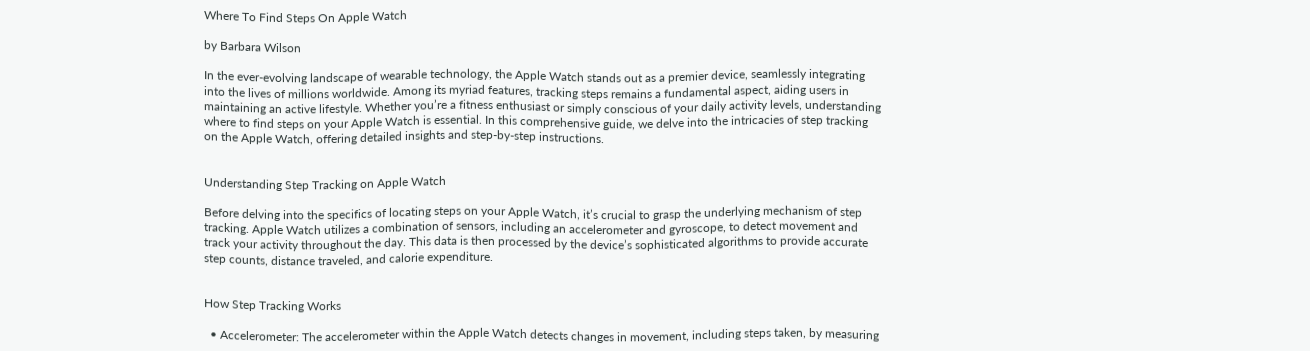Where To Find Steps On Apple Watch

by Barbara Wilson

In the ever-evolving landscape of wearable technology, the Apple Watch stands out as a premier device, seamlessly integrating into the lives of millions worldwide. Among its myriad features, tracking steps remains a fundamental aspect, aiding users in maintaining an active lifestyle. Whether you’re a fitness enthusiast or simply conscious of your daily activity levels, understanding where to find steps on your Apple Watch is essential. In this comprehensive guide, we delve into the intricacies of step tracking on the Apple Watch, offering detailed insights and step-by-step instructions.


Understanding Step Tracking on Apple Watch

Before delving into the specifics of locating steps on your Apple Watch, it’s crucial to grasp the underlying mechanism of step tracking. Apple Watch utilizes a combination of sensors, including an accelerometer and gyroscope, to detect movement and track your activity throughout the day. This data is then processed by the device’s sophisticated algorithms to provide accurate step counts, distance traveled, and calorie expenditure.


How Step Tracking Works

  • Accelerometer: The accelerometer within the Apple Watch detects changes in movement, including steps taken, by measuring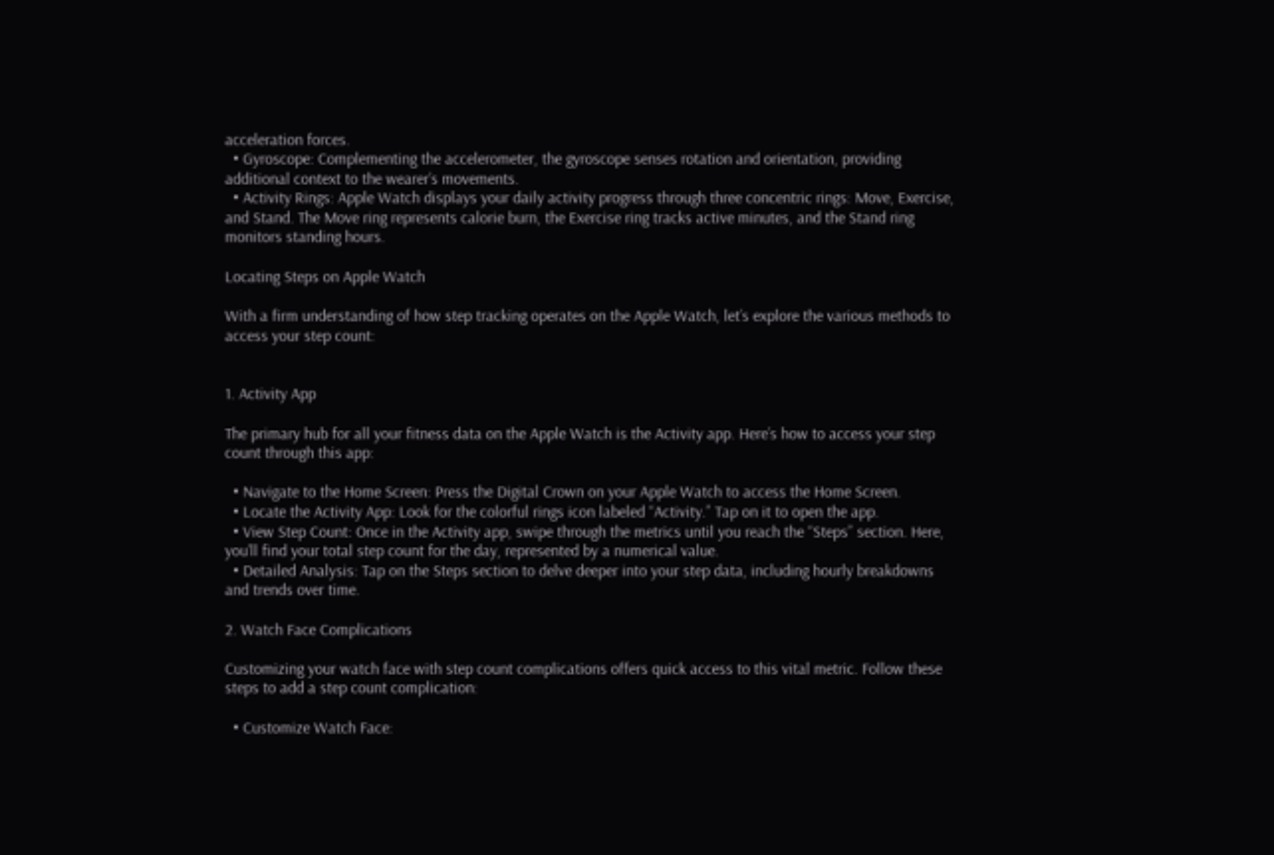acceleration forces.
  • Gyroscope: Complementing the accelerometer, the gyroscope senses rotation and orientation, providing additional context to the wearer’s movements.
  • Activity Rings: Apple Watch displays your daily activity progress through three concentric rings: Move, Exercise, and Stand. The Move ring represents calorie burn, the Exercise ring tracks active minutes, and the Stand ring monitors standing hours.

Locating Steps on Apple Watch

With a firm understanding of how step tracking operates on the Apple Watch, let’s explore the various methods to access your step count:


1. Activity App

The primary hub for all your fitness data on the Apple Watch is the Activity app. Here’s how to access your step count through this app:

  • Navigate to the Home Screen: Press the Digital Crown on your Apple Watch to access the Home Screen.
  • Locate the Activity App: Look for the colorful rings icon labeled “Activity.” Tap on it to open the app.
  • View Step Count: Once in the Activity app, swipe through the metrics until you reach the “Steps” section. Here, you’ll find your total step count for the day, represented by a numerical value.
  • Detailed Analysis: Tap on the Steps section to delve deeper into your step data, including hourly breakdowns and trends over time.

2. Watch Face Complications

Customizing your watch face with step count complications offers quick access to this vital metric. Follow these steps to add a step count complication:

  • Customize Watch Face: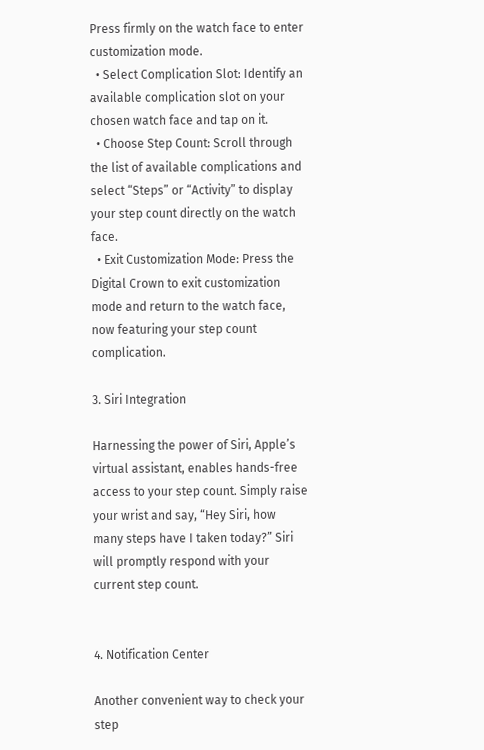Press firmly on the watch face to enter customization mode.
  • Select Complication Slot: Identify an available complication slot on your chosen watch face and tap on it.
  • Choose Step Count: Scroll through the list of available complications and select “Steps” or “Activity” to display your step count directly on the watch face.
  • Exit Customization Mode: Press the Digital Crown to exit customization mode and return to the watch face, now featuring your step count complication.

3. Siri Integration

Harnessing the power of Siri, Apple’s virtual assistant, enables hands-free access to your step count. Simply raise your wrist and say, “Hey Siri, how many steps have I taken today?” Siri will promptly respond with your current step count.


4. Notification Center

Another convenient way to check your step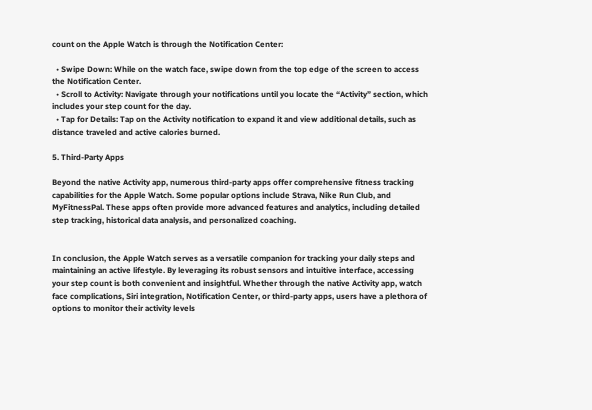count on the Apple Watch is through the Notification Center:

  • Swipe Down: While on the watch face, swipe down from the top edge of the screen to access the Notification Center.
  • Scroll to Activity: Navigate through your notifications until you locate the “Activity” section, which includes your step count for the day.
  • Tap for Details: Tap on the Activity notification to expand it and view additional details, such as distance traveled and active calories burned.

5. Third-Party Apps

Beyond the native Activity app, numerous third-party apps offer comprehensive fitness tracking capabilities for the Apple Watch. Some popular options include Strava, Nike Run Club, and MyFitnessPal. These apps often provide more advanced features and analytics, including detailed step tracking, historical data analysis, and personalized coaching.


In conclusion, the Apple Watch serves as a versatile companion for tracking your daily steps and maintaining an active lifestyle. By leveraging its robust sensors and intuitive interface, accessing your step count is both convenient and insightful. Whether through the native Activity app, watch face complications, Siri integration, Notification Center, or third-party apps, users have a plethora of options to monitor their activity levels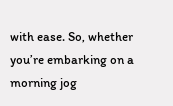with ease. So, whether you’re embarking on a morning jog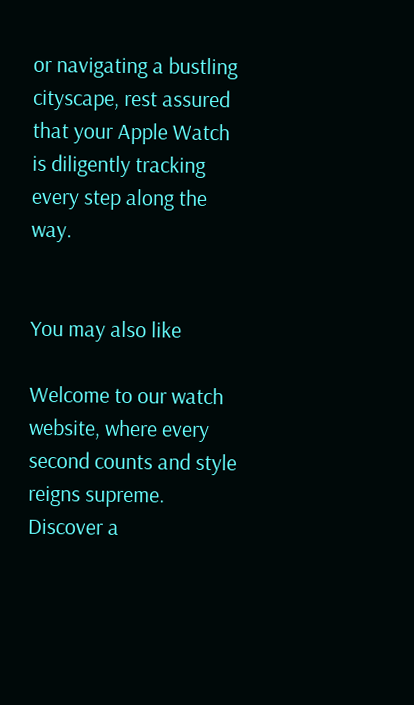or navigating a bustling cityscape, rest assured that your Apple Watch is diligently tracking every step along the way.


You may also like

Welcome to our watch website, where every second counts and style reigns supreme. Discover a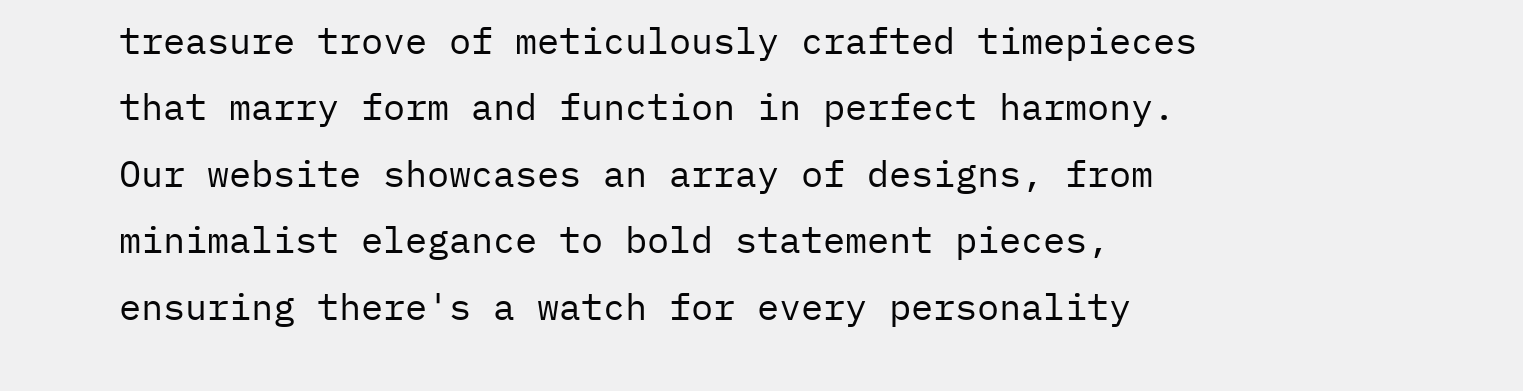treasure trove of meticulously crafted timepieces that marry form and function in perfect harmony. Our website showcases an array of designs, from minimalist elegance to bold statement pieces, ensuring there's a watch for every personality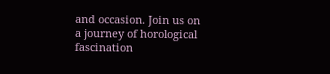and occasion. Join us on a journey of horological fascination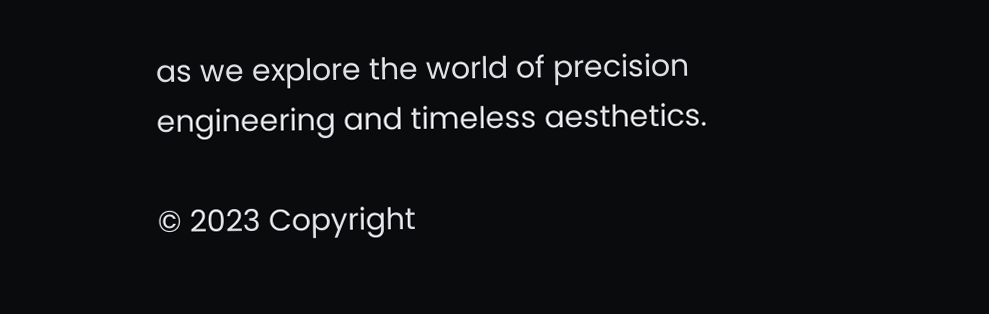as we explore the world of precision engineering and timeless aesthetics.

© 2023 Copyright